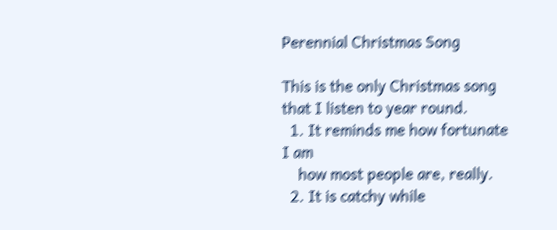Perennial Christmas Song

This is the only Christmas song that I listen to year round.
  1. It reminds me how fortunate I am
    how most people are, really.
  2. It is catchy while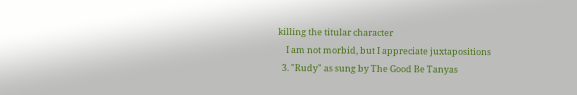killing the titular character
    I am not morbid, but I appreciate juxtapositions
  3. "Rudy" as sung by The Good Be Tanyas